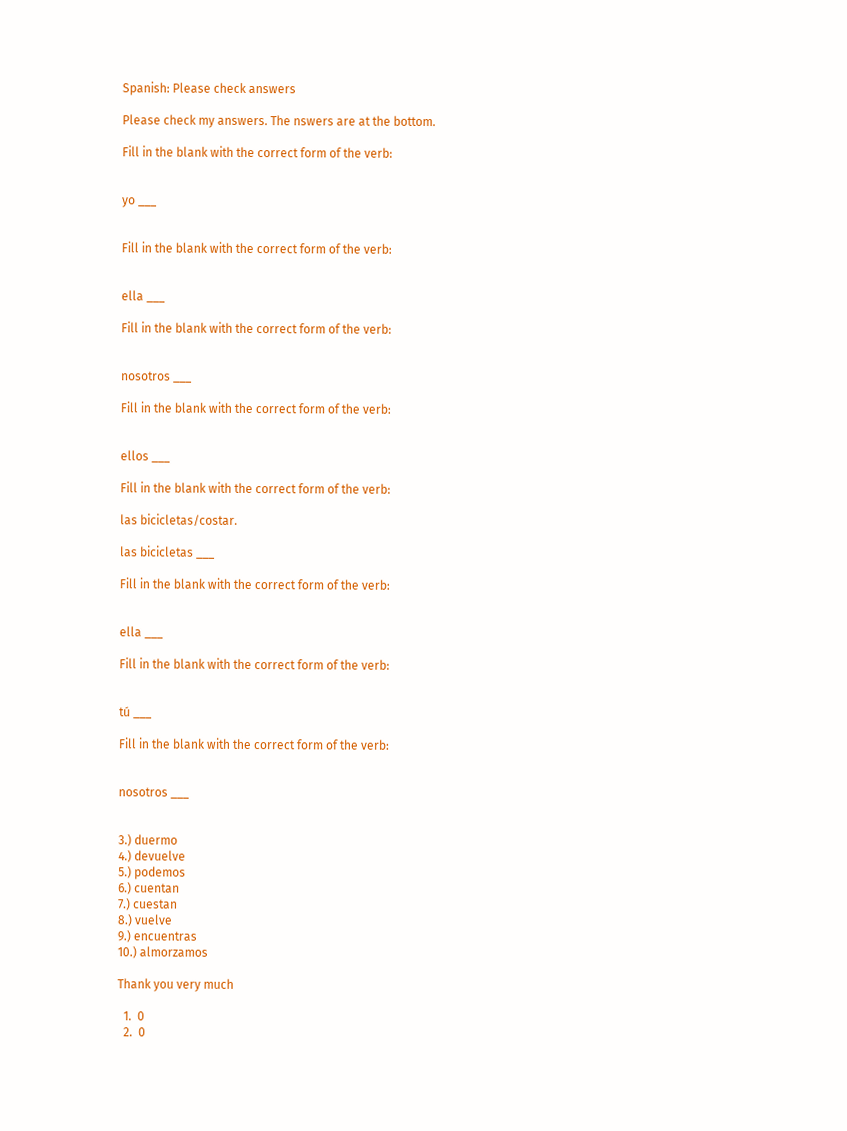Spanish: Please check answers

Please check my answers. The nswers are at the bottom.

Fill in the blank with the correct form of the verb:


yo ___


Fill in the blank with the correct form of the verb:


ella ___

Fill in the blank with the correct form of the verb:


nosotros ___

Fill in the blank with the correct form of the verb:


ellos ___

Fill in the blank with the correct form of the verb:

las bicicletas/costar.

las bicicletas ___

Fill in the blank with the correct form of the verb:


ella ___

Fill in the blank with the correct form of the verb:


tú ___

Fill in the blank with the correct form of the verb:


nosotros ___


3.) duermo
4.) devuelve
5.) podemos
6.) cuentan
7.) cuestan
8.) vuelve
9.) encuentras
10.) almorzamos

Thank you very much

  1.  0
  2.  0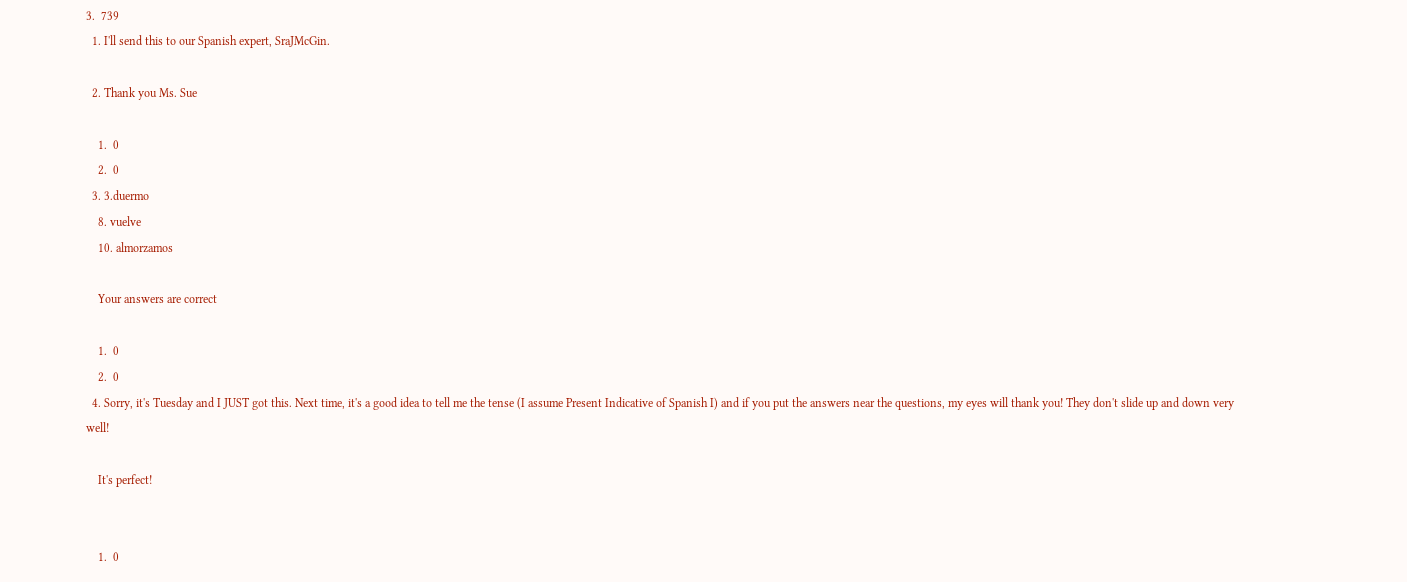3.  739
  1. I'll send this to our Spanish expert, SraJMcGin.

  2. Thank you Ms. Sue

    1.  0
    2.  0
  3. 3.duermo
    8. vuelve
    10. almorzamos

    Your answers are correct

    1.  0
    2.  0
  4. Sorry, it's Tuesday and I JUST got this. Next time, it's a good idea to tell me the tense (I assume Present Indicative of Spanish I) and if you put the answers near the questions, my eyes will thank you! They don't slide up and down very well!

    It's perfect!


    1.  0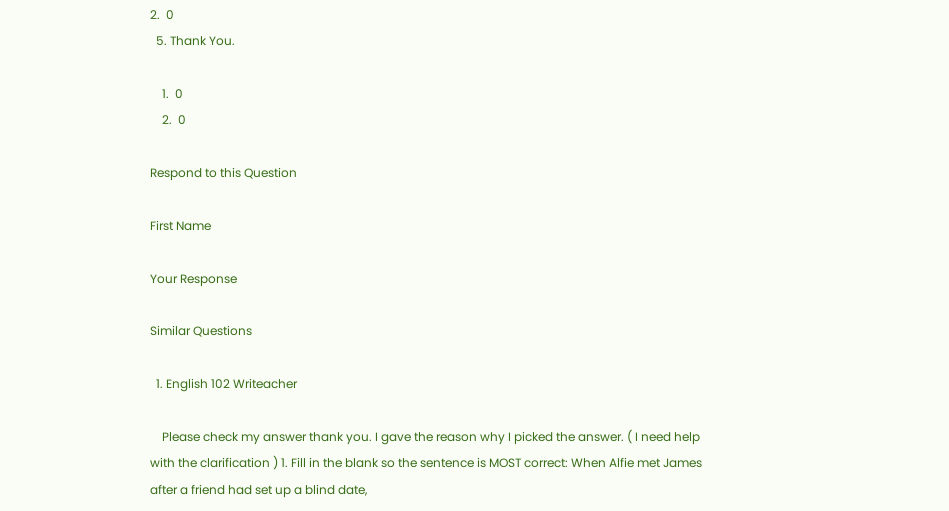2.  0
  5. Thank You.

    1.  0
    2.  0

Respond to this Question

First Name

Your Response

Similar Questions

  1. English 102 Writeacher

    Please check my answer thank you. I gave the reason why I picked the answer. ( I need help with the clarification ) 1. Fill in the blank so the sentence is MOST correct: When Alfie met James after a friend had set up a blind date,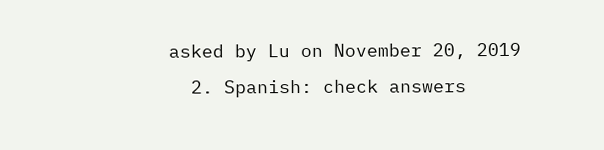asked by Lu on November 20, 2019
  2. Spanish: check answers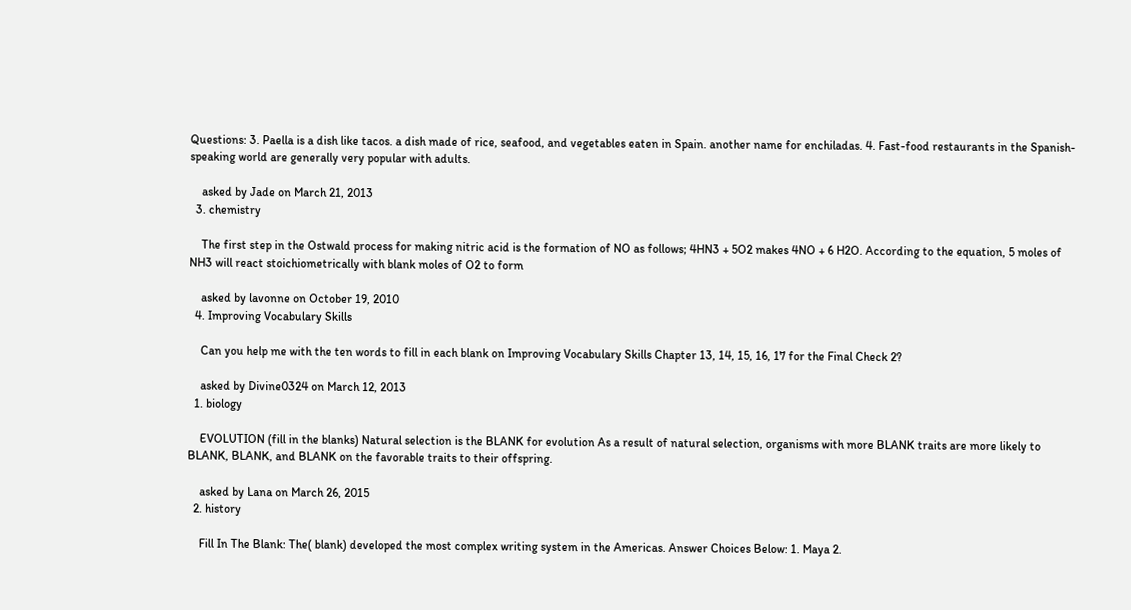Questions: 3. Paella is a dish like tacos. a dish made of rice, seafood, and vegetables eaten in Spain. another name for enchiladas. 4. Fast-food restaurants in the Spanish-speaking world are generally very popular with adults.

    asked by Jade on March 21, 2013
  3. chemistry

    The first step in the Ostwald process for making nitric acid is the formation of NO as follows; 4HN3 + 5O2 makes 4NO + 6 H2O. According to the equation, 5 moles of NH3 will react stoichiometrically with blank moles of O2 to form

    asked by lavonne on October 19, 2010
  4. Improving Vocabulary Skills

    Can you help me with the ten words to fill in each blank on Improving Vocabulary Skills Chapter 13, 14, 15, 16, 17 for the Final Check 2?

    asked by Divine0324 on March 12, 2013
  1. biology

    EVOLUTION (fill in the blanks) Natural selection is the BLANK for evolution As a result of natural selection, organisms with more BLANK traits are more likely to BLANK, BLANK, and BLANK on the favorable traits to their offspring.

    asked by Lana on March 26, 2015
  2. history

    Fill In The Blank: The( blank) developed the most complex writing system in the Americas. Answer Choices Below: 1. Maya 2.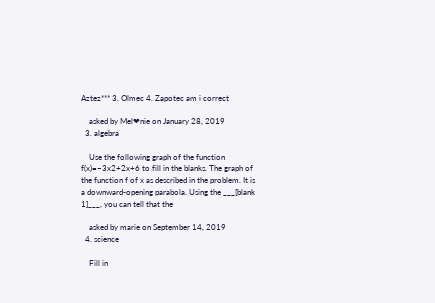Aztez*** 3. Olmec 4. Zapotec am i correct

    asked by Mel❤nie on January 28, 2019
  3. algebra

    Use the following graph of the function f(x)=−3x2+2x+6 to fill in the blanks. The graph of the function f of x as described in the problem. It is a downward-opening parabola. Using the ___[blank 1]___, you can tell that the

    asked by marie on September 14, 2019
  4. science

    Fill in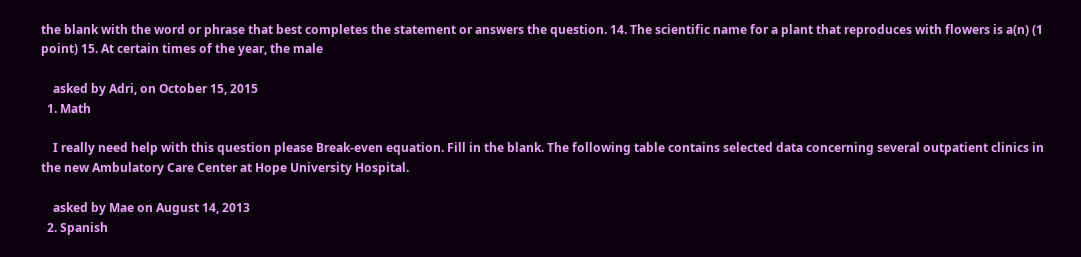the blank with the word or phrase that best completes the statement or answers the question. 14. The scientific name for a plant that reproduces with flowers is a(n) (1 point) 15. At certain times of the year, the male

    asked by Adri, on October 15, 2015
  1. Math

    I really need help with this question please Break-even equation. Fill in the blank. The following table contains selected data concerning several outpatient clinics in the new Ambulatory Care Center at Hope University Hospital.

    asked by Mae on August 14, 2013
  2. Spanish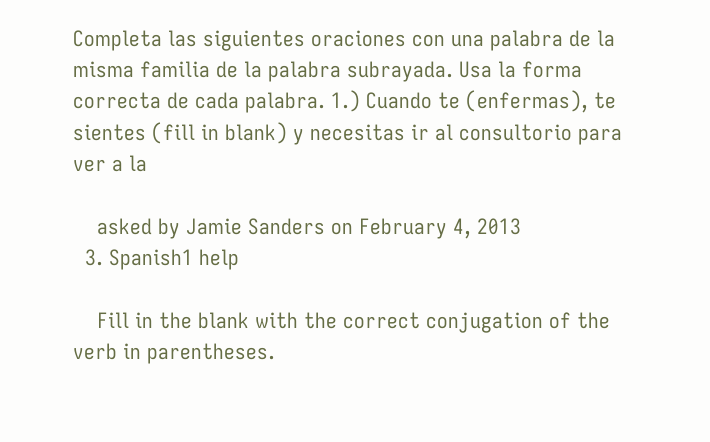Completa las siguientes oraciones con una palabra de la misma familia de la palabra subrayada. Usa la forma correcta de cada palabra. 1.) Cuando te (enfermas), te sientes (fill in blank) y necesitas ir al consultorio para ver a la

    asked by Jamie Sanders on February 4, 2013
  3. Spanish1 help

    Fill in the blank with the correct conjugation of the verb in parentheses.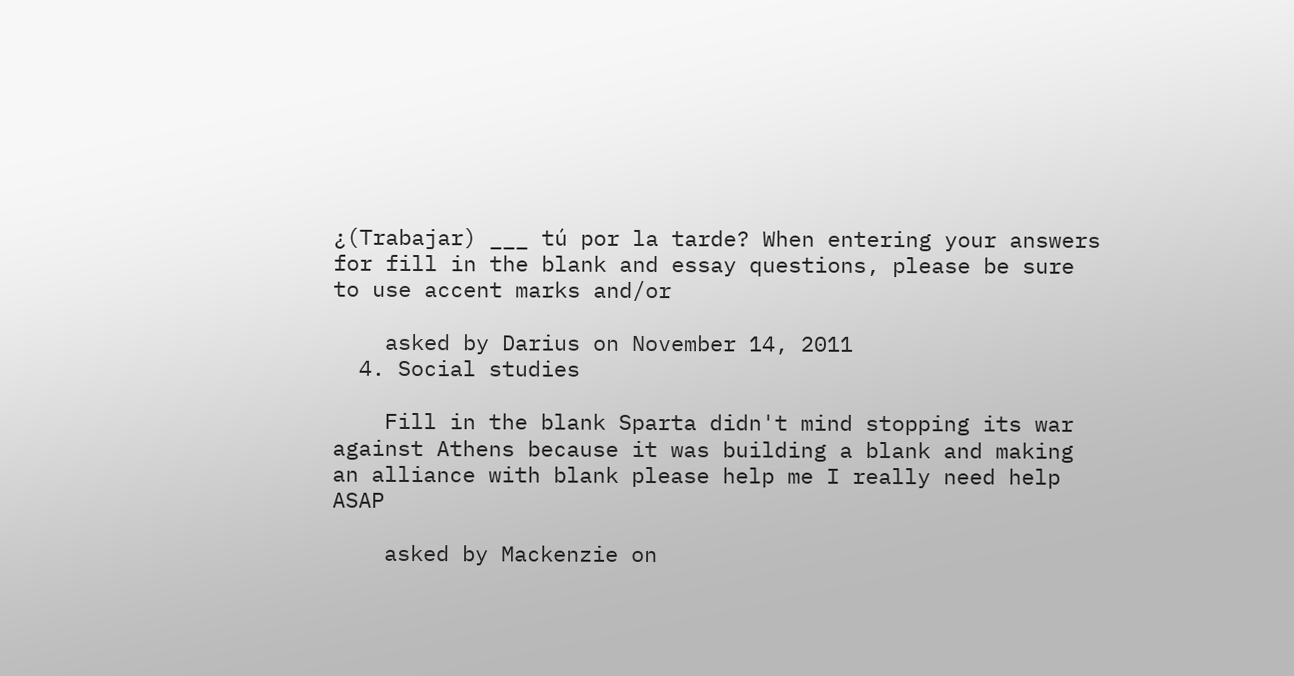¿(Trabajar) ___ tú por la tarde? When entering your answers for fill in the blank and essay questions, please be sure to use accent marks and/or

    asked by Darius on November 14, 2011
  4. Social studies

    Fill in the blank Sparta didn't mind stopping its war against Athens because it was building a blank and making an alliance with blank please help me I really need help ASAP

    asked by Mackenzie on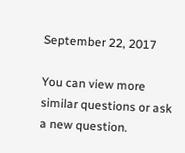September 22, 2017

You can view more similar questions or ask a new question.